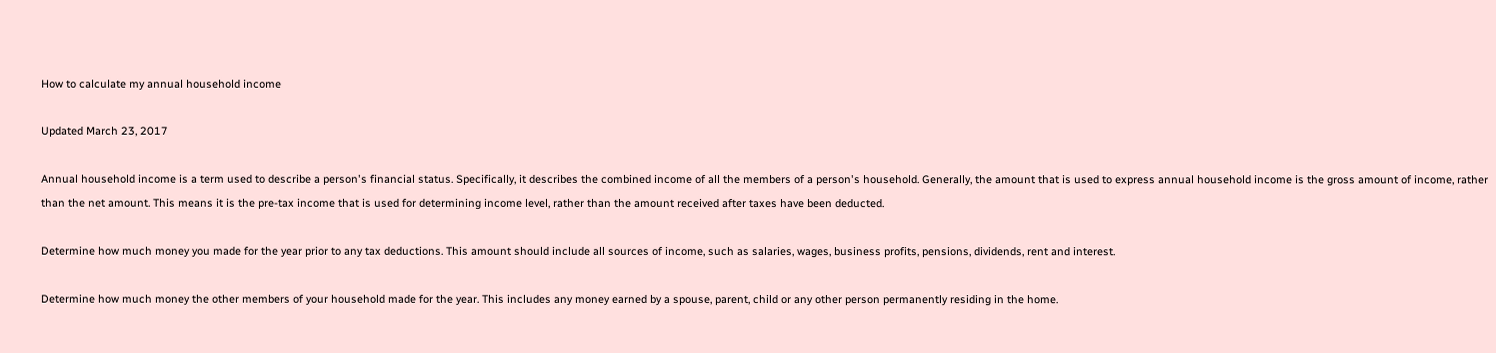How to calculate my annual household income

Updated March 23, 2017

Annual household income is a term used to describe a person's financial status. Specifically, it describes the combined income of all the members of a person's household. Generally, the amount that is used to express annual household income is the gross amount of income, rather than the net amount. This means it is the pre-tax income that is used for determining income level, rather than the amount received after taxes have been deducted.

Determine how much money you made for the year prior to any tax deductions. This amount should include all sources of income, such as salaries, wages, business profits, pensions, dividends, rent and interest.

Determine how much money the other members of your household made for the year. This includes any money earned by a spouse, parent, child or any other person permanently residing in the home.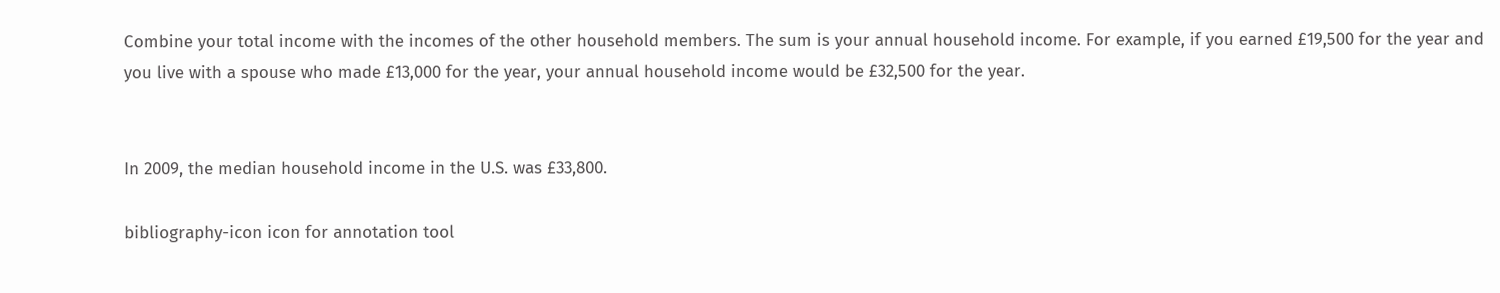Combine your total income with the incomes of the other household members. The sum is your annual household income. For example, if you earned £19,500 for the year and you live with a spouse who made £13,000 for the year, your annual household income would be £32,500 for the year.


In 2009, the median household income in the U.S. was £33,800.

bibliography-icon icon for annotation tool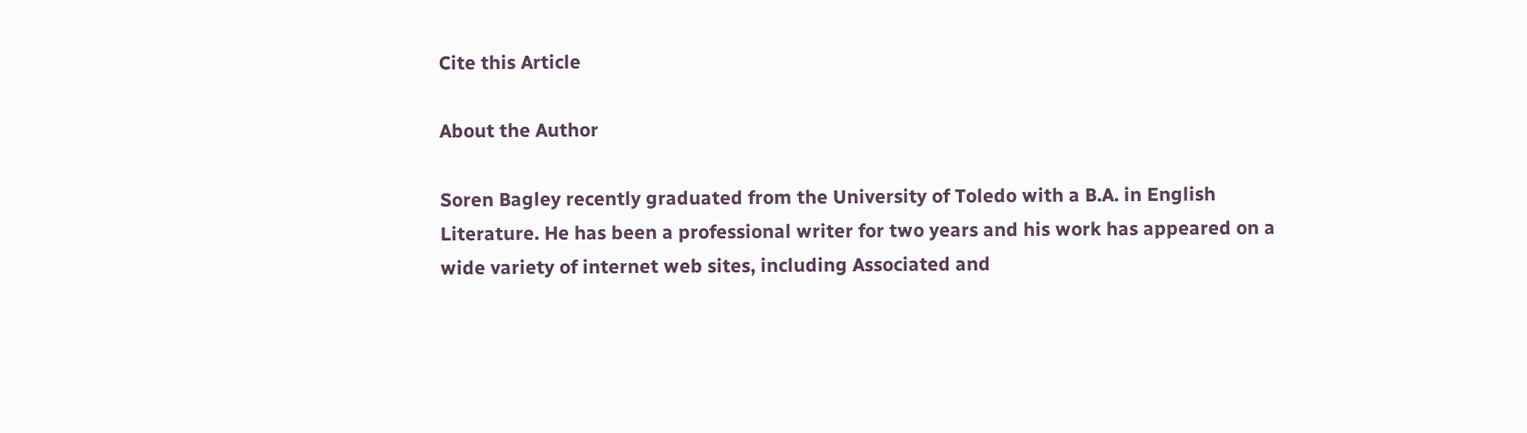Cite this Article

About the Author

Soren Bagley recently graduated from the University of Toledo with a B.A. in English Literature. He has been a professional writer for two years and his work has appeared on a wide variety of internet web sites, including Associated and